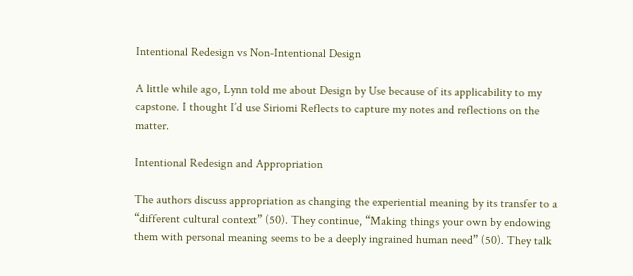Intentional Redesign vs Non-Intentional Design

A little while ago, Lynn told me about Design by Use because of its applicability to my capstone. I thought I’d use Siriomi Reflects to capture my notes and reflections on the matter.

Intentional Redesign and Appropriation

The authors discuss appropriation as changing the experiential meaning by its transfer to a “different cultural context” (50). They continue, “Making things your own by endowing them with personal meaning seems to be a deeply ingrained human need” (50). They talk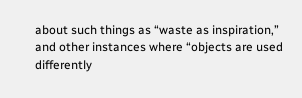about such things as “waste as inspiration,” and other instances where “objects are used differently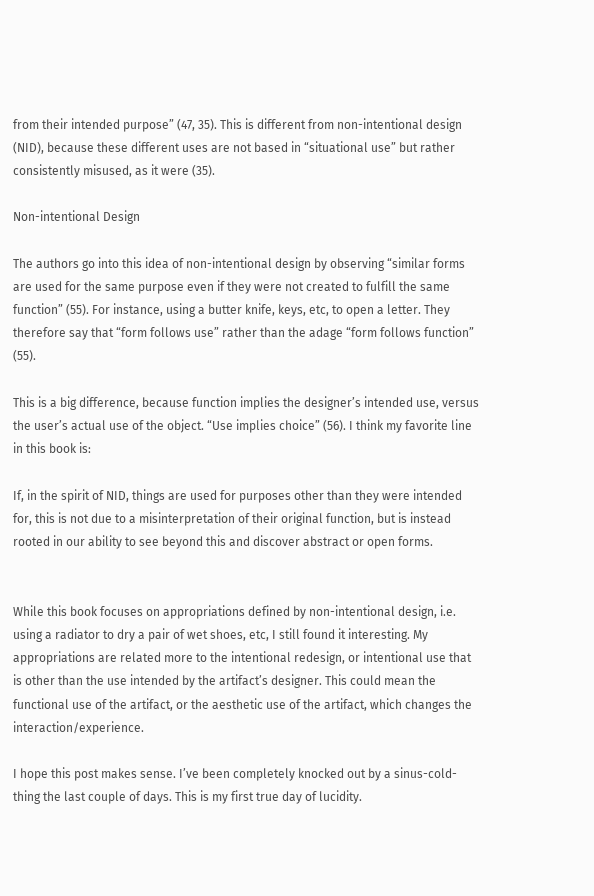from their intended purpose” (47, 35). This is different from non-intentional design (NID), because these different uses are not based in “situational use” but rather consistently misused, as it were (35).

Non-intentional Design

The authors go into this idea of non-intentional design by observing “similar forms are used for the same purpose even if they were not created to fulfill the same function” (55). For instance, using a butter knife, keys, etc, to open a letter. They therefore say that “form follows use” rather than the adage “form follows function” (55).

This is a big difference, because function implies the designer’s intended use, versus the user’s actual use of the object. “Use implies choice” (56). I think my favorite line in this book is:

If, in the spirit of NID, things are used for purposes other than they were intended for, this is not due to a misinterpretation of their original function, but is instead rooted in our ability to see beyond this and discover abstract or open forms.


While this book focuses on appropriations defined by non-intentional design, i.e. using a radiator to dry a pair of wet shoes, etc, I still found it interesting. My appropriations are related more to the intentional redesign, or intentional use that is other than the use intended by the artifact’s designer. This could mean the functional use of the artifact, or the aesthetic use of the artifact, which changes the interaction/experience.

I hope this post makes sense. I’ve been completely knocked out by a sinus-cold-thing the last couple of days. This is my first true day of lucidity.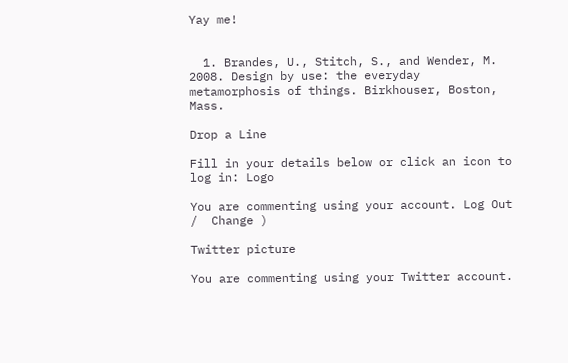Yay me!


  1. Brandes, U., Stitch, S., and Wender, M. 2008. Design by use: the everyday metamorphosis of things. Birkhouser, Boston, Mass.

Drop a Line

Fill in your details below or click an icon to log in: Logo

You are commenting using your account. Log Out /  Change )

Twitter picture

You are commenting using your Twitter account.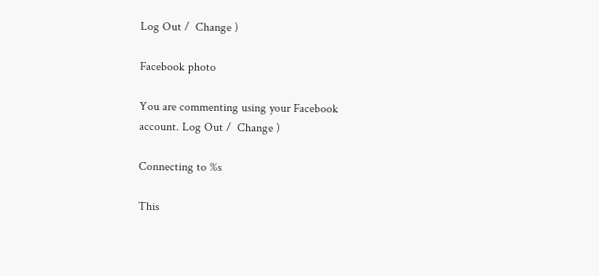Log Out /  Change )

Facebook photo

You are commenting using your Facebook account. Log Out /  Change )

Connecting to %s

This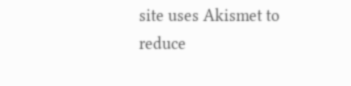site uses Akismet to reduce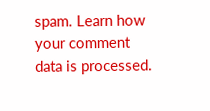spam. Learn how your comment data is processed.